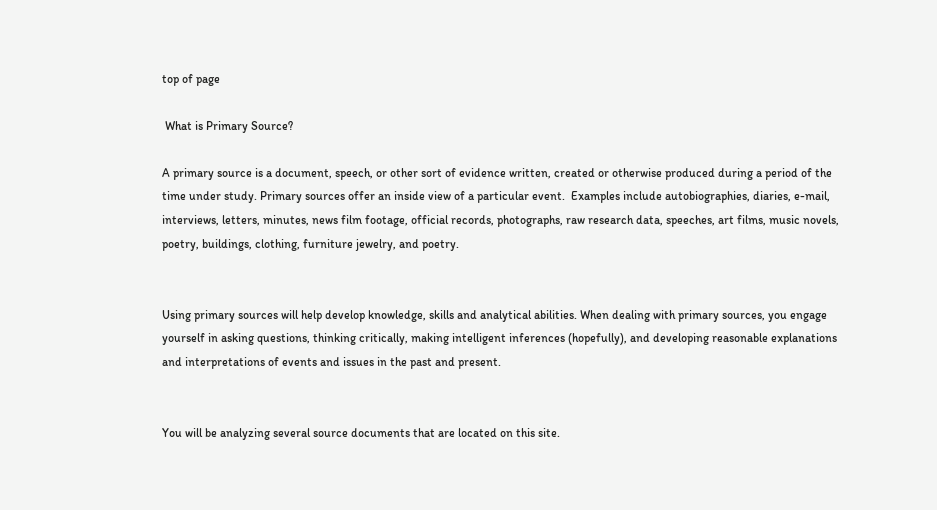top of page

 What is Primary Source?

A primary source is a document, speech, or other sort of evidence written, created or otherwise produced during a period of the time under study. Primary sources offer an inside view of a particular event.  Examples include autobiographies, diaries, e-mail, interviews, letters, minutes, news film footage, official records, photographs, raw research data, speeches, art films, music novels, poetry, buildings, clothing, furniture jewelry, and poetry.


Using primary sources will help develop knowledge, skills and analytical abilities. When dealing with primary sources, you engage yourself in asking questions, thinking critically, making intelligent inferences (hopefully), and developing reasonable explanations and interpretations of events and issues in the past and present.


You will be analyzing several source documents that are located on this site.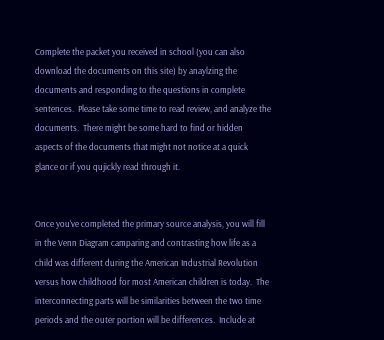Complete the packet you received in school (you can also download the documents on this site) by anaylzing the documents and responding to the questions in complete sentences.  Please take some time to read review, and analyze the documents.  There might be some hard to find or hidden aspects of the documents that might not notice at a quick glance or if you qujickly read through it.


Once you've completed the primary source analysis, you will fill in the Venn Diagram camparing and contrasting how life as a child was different during the American Industrial Revolution versus how childhood for most American children is today.  The interconnecting parts will be similarities between the two time periods and the outer portion will be differences.  Include at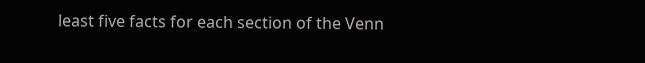least five facts for each section of the Venn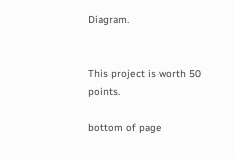Diagram.


This project is worth 50 points.

bottom of page